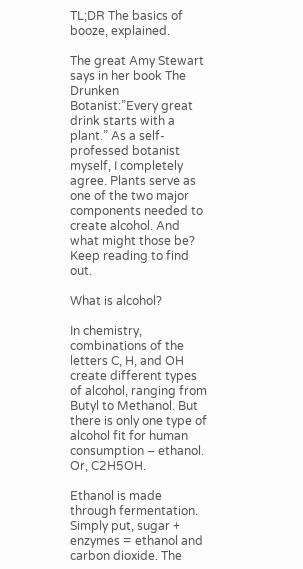TL;DR The basics of booze, explained.

The great Amy Stewart says in her book The Drunken Botanist:”Every great drink starts with a plant.” As a self-professed botanist myself, I completely agree. Plants serve as one of the two major components needed to create alcohol. And what might those be? Keep reading to find out.

What is alcohol?

In chemistry, combinations of the letters C, H, and OH create different types of alcohol, ranging from Butyl to Methanol. But there is only one type of alcohol fit for human consumption – ethanol. Or, C2H5OH.

Ethanol is made through fermentation. Simply put, sugar + enzymes = ethanol and carbon dioxide. The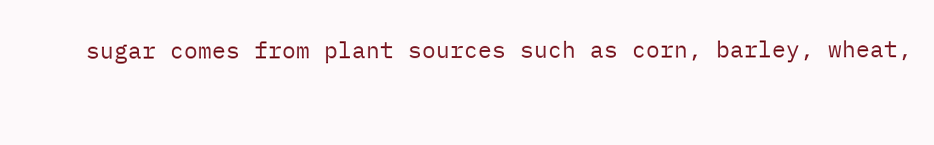sugar comes from plant sources such as corn, barley, wheat,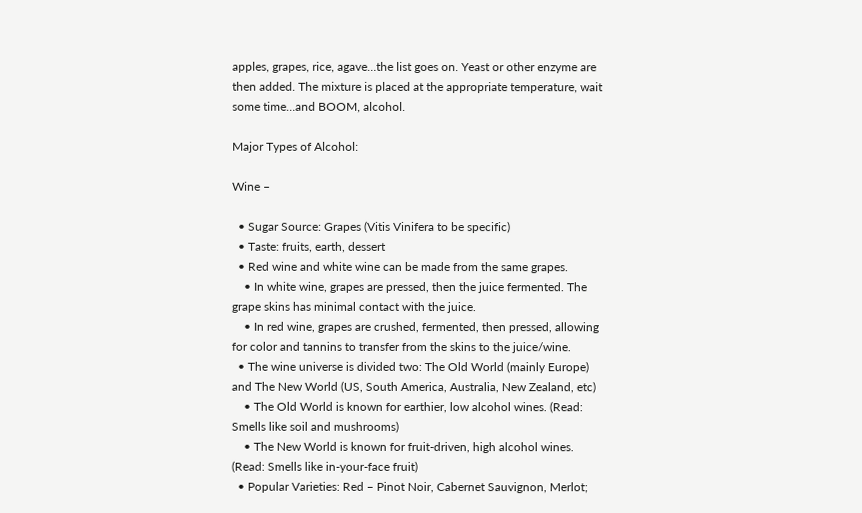apples, grapes, rice, agave…the list goes on. Yeast or other enzyme are then added. The mixture is placed at the appropriate temperature, wait some time…and BOOM, alcohol.

Major Types of Alcohol:

Wine –

  • Sugar Source: Grapes (Vitis Vinifera to be specific)
  • Taste: fruits, earth, dessert
  • Red wine and white wine can be made from the same grapes.
    • In white wine, grapes are pressed, then the juice fermented. The grape skins has minimal contact with the juice.
    • In red wine, grapes are crushed, fermented, then pressed, allowing for color and tannins to transfer from the skins to the juice/wine.
  • The wine universe is divided two: The Old World (mainly Europe) and The New World (US, South America, Australia, New Zealand, etc)
    • The Old World is known for earthier, low alcohol wines. (Read: Smells like soil and mushrooms)
    • The New World is known for fruit-driven, high alcohol wines. (Read: Smells like in-your-face fruit)
  • Popular Varieties: Red – Pinot Noir, Cabernet Sauvignon, Merlot;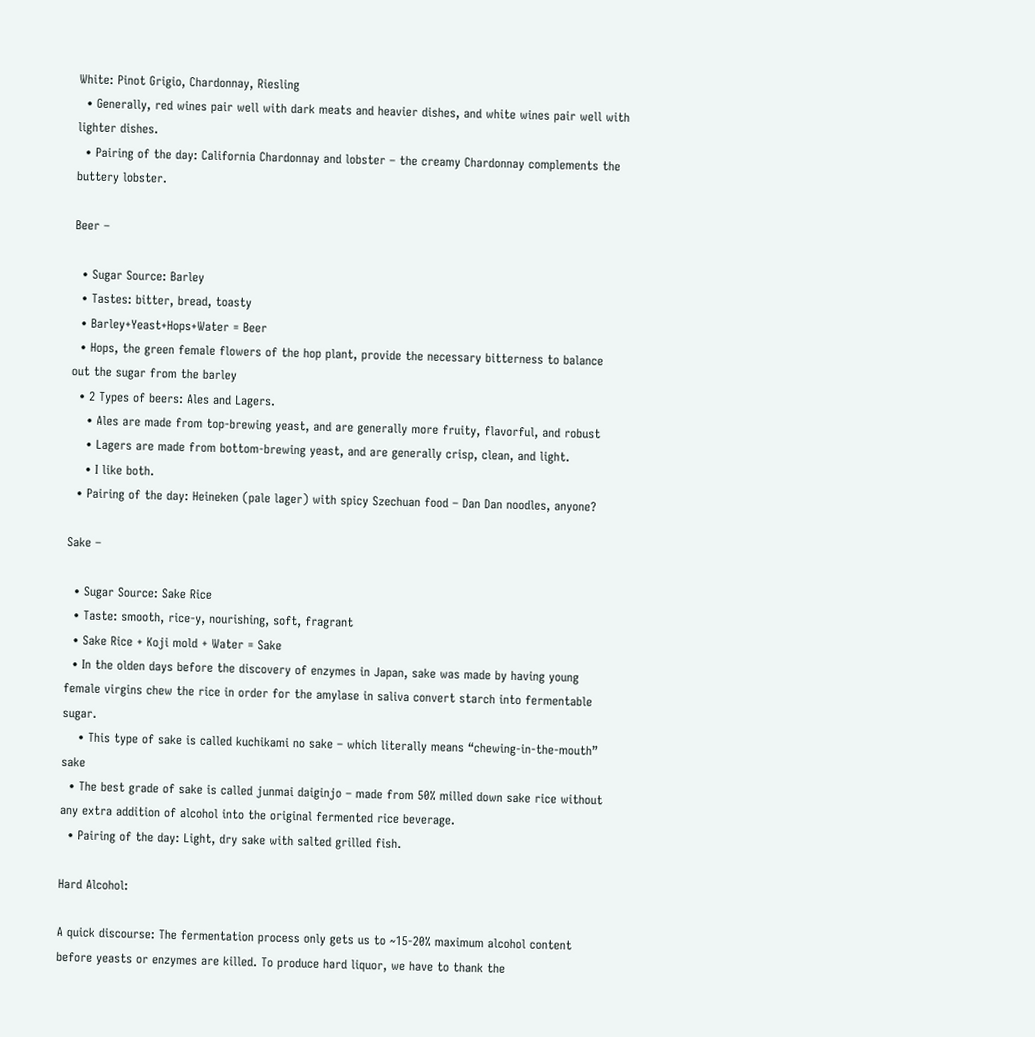White: Pinot Grigio, Chardonnay, Riesling
  • Generally, red wines pair well with dark meats and heavier dishes, and white wines pair well with lighter dishes.
  • Pairing of the day: California Chardonnay and lobster – the creamy Chardonnay complements the buttery lobster.

Beer –

  • Sugar Source: Barley
  • Tastes: bitter, bread, toasty
  • Barley+Yeast+Hops+Water = Beer
  • Hops, the green female flowers of the hop plant, provide the necessary bitterness to balance out the sugar from the barley
  • 2 Types of beers: Ales and Lagers.
    • Ales are made from top-brewing yeast, and are generally more fruity, flavorful, and robust
    • Lagers are made from bottom-brewing yeast, and are generally crisp, clean, and light.
    • I like both.
  • Pairing of the day: Heineken (pale lager) with spicy Szechuan food – Dan Dan noodles, anyone?

Sake –

  • Sugar Source: Sake Rice
  • Taste: smooth, rice-y, nourishing, soft, fragrant
  • Sake Rice + Koji mold + Water = Sake
  • In the olden days before the discovery of enzymes in Japan, sake was made by having young female virgins chew the rice in order for the amylase in saliva convert starch into fermentable sugar.
    • This type of sake is called kuchikami no sake – which literally means “chewing-in-the-mouth” sake
  • The best grade of sake is called junmai daiginjo – made from 50% milled down sake rice without any extra addition of alcohol into the original fermented rice beverage.
  • Pairing of the day: Light, dry sake with salted grilled fish.

Hard Alcohol:

A quick discourse: The fermentation process only gets us to ~15-20% maximum alcohol content before yeasts or enzymes are killed. To produce hard liquor, we have to thank the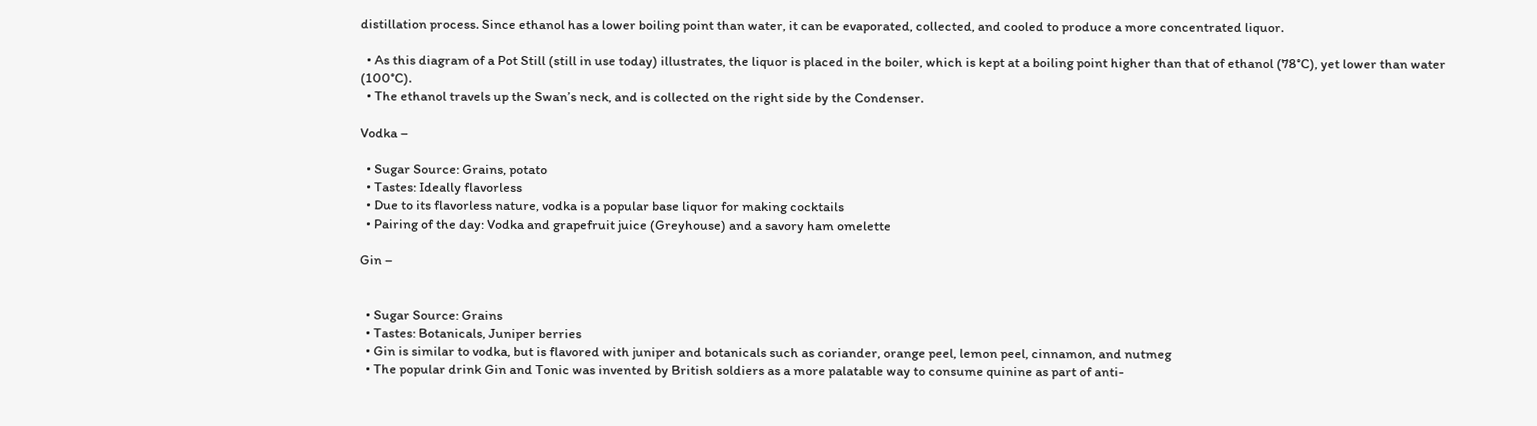distillation process. Since ethanol has a lower boiling point than water, it can be evaporated, collected, and cooled to produce a more concentrated liquor.

  • As this diagram of a Pot Still (still in use today) illustrates, the liquor is placed in the boiler, which is kept at a boiling point higher than that of ethanol (78°C), yet lower than water (100°C).
  • The ethanol travels up the Swan’s neck, and is collected on the right side by the Condenser.

Vodka –

  • Sugar Source: Grains, potato
  • Tastes: Ideally flavorless
  • Due to its flavorless nature, vodka is a popular base liquor for making cocktails
  • Pairing of the day: Vodka and grapefruit juice (Greyhouse) and a savory ham omelette

Gin –


  • Sugar Source: Grains
  • Tastes: Botanicals, Juniper berries
  • Gin is similar to vodka, but is flavored with juniper and botanicals such as coriander, orange peel, lemon peel, cinnamon, and nutmeg
  • The popular drink Gin and Tonic was invented by British soldiers as a more palatable way to consume quinine as part of anti-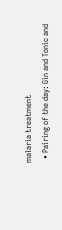malaria treatment
  • Pairing of the day: Gin and Tonic and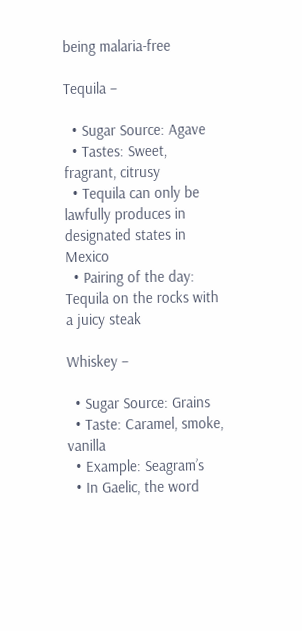being malaria-free

Tequila –

  • Sugar Source: Agave
  • Tastes: Sweet, fragrant, citrusy
  • Tequila can only be lawfully produces in designated states in Mexico
  • Pairing of the day: Tequila on the rocks with a juicy steak

Whiskey –

  • Sugar Source: Grains
  • Taste: Caramel, smoke, vanilla
  • Example: Seagram’s
  • In Gaelic, the word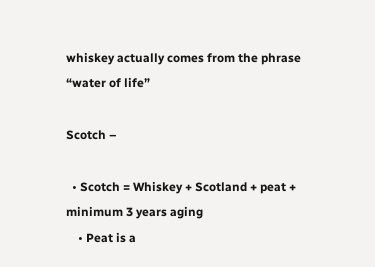whiskey actually comes from the phrase “water of life”

Scotch –

  • Scotch = Whiskey + Scotland + peat + minimum 3 years aging
    • Peat is a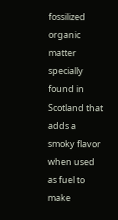fossilized organic matter specially found in Scotland that adds a smoky flavor when used as fuel to make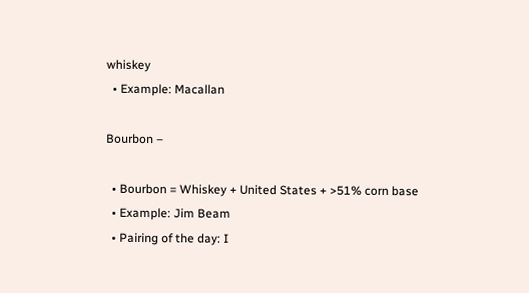whiskey
  • Example: Macallan

Bourbon –

  • Bourbon = Whiskey + United States + >51% corn base
  • Example: Jim Beam
  • Pairing of the day: I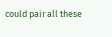could pair all these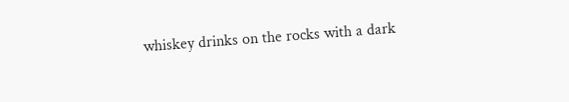whiskey drinks on the rocks with a dark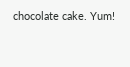chocolate cake. Yum!